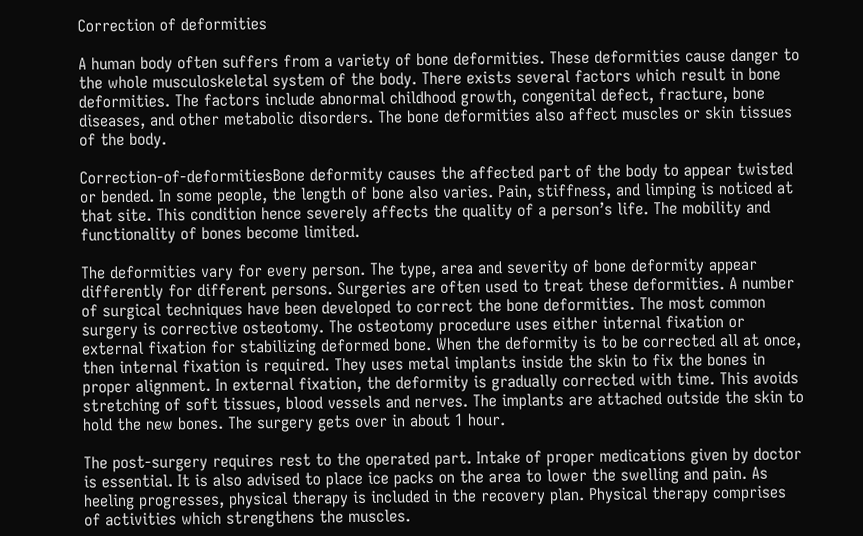Correction of deformities

A human body often suffers from a variety of bone deformities. These deformities cause danger to the whole musculoskeletal system of the body. There exists several factors which result in bone deformities. The factors include abnormal childhood growth, congenital defect, fracture, bone diseases, and other metabolic disorders. The bone deformities also affect muscles or skin tissues of the body.

Correction-of-deformitiesBone deformity causes the affected part of the body to appear twisted or bended. In some people, the length of bone also varies. Pain, stiffness, and limping is noticed at that site. This condition hence severely affects the quality of a person’s life. The mobility and functionality of bones become limited.

The deformities vary for every person. The type, area and severity of bone deformity appear differently for different persons. Surgeries are often used to treat these deformities. A number of surgical techniques have been developed to correct the bone deformities. The most common surgery is corrective osteotomy. The osteotomy procedure uses either internal fixation or external fixation for stabilizing deformed bone. When the deformity is to be corrected all at once, then internal fixation is required. They uses metal implants inside the skin to fix the bones in proper alignment. In external fixation, the deformity is gradually corrected with time. This avoids stretching of soft tissues, blood vessels and nerves. The implants are attached outside the skin to hold the new bones. The surgery gets over in about 1 hour.

The post-surgery requires rest to the operated part. Intake of proper medications given by doctor is essential. It is also advised to place ice packs on the area to lower the swelling and pain. As heeling progresses, physical therapy is included in the recovery plan. Physical therapy comprises of activities which strengthens the muscles.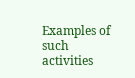Examples of such activities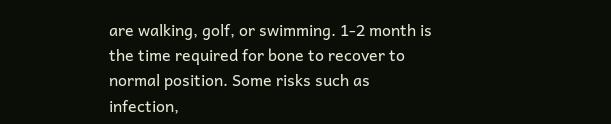are walking, golf, or swimming. 1-2 month is the time required for bone to recover to normal position. Some risks such as infection,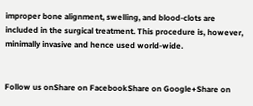improper bone alignment, swelling, and blood-clots are included in the surgical treatment. This procedure is, however, minimally invasive and hence used world-wide.


Follow us onShare on FacebookShare on Google+Share on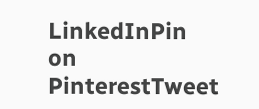LinkedInPin on PinterestTweet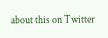about this on Twitter